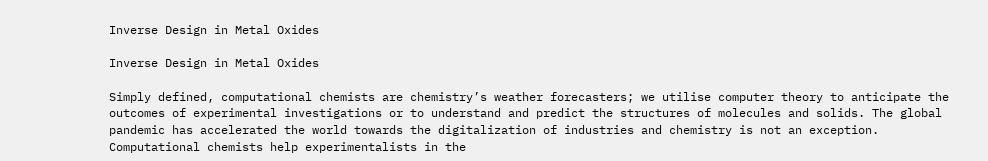Inverse Design in Metal Oxides

Inverse Design in Metal Oxides

Simply defined, computational chemists are chemistry’s weather forecasters; we utilise computer theory to anticipate the outcomes of experimental investigations or to understand and predict the structures of molecules and solids. The global pandemic has accelerated the world towards the digitalization of industries and chemistry is not an exception. Computational chemists help experimentalists in the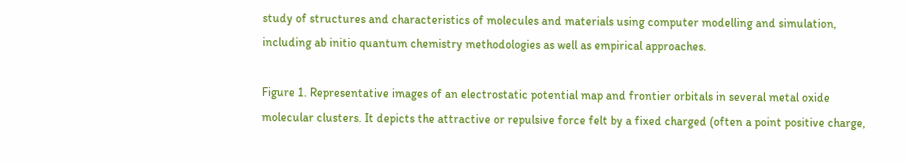study of structures and characteristics of molecules and materials using computer modelling and simulation, including ab initio quantum chemistry methodologies as well as empirical approaches.

Figure 1. Representative images of an electrostatic potential map and frontier orbitals in several metal oxide molecular clusters. It depicts the attractive or repulsive force felt by a fixed charged (often a point positive charge,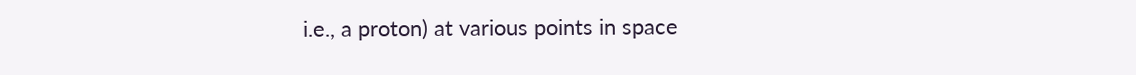i.e., a proton) at various points in space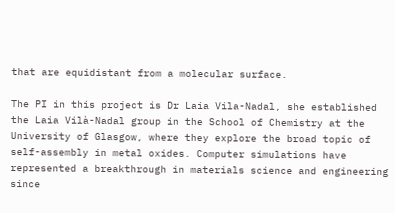that are equidistant from a molecular surface.

The PI in this project is Dr Laia Vila-Nadal, she established the Laia Vilà-Nadal group in the School of Chemistry at the University of Glasgow, where they explore the broad topic of self-assembly in metal oxides. Computer simulations have represented a breakthrough in materials science and engineering since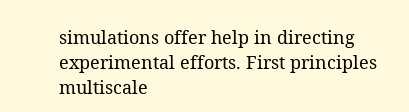simulations offer help in directing experimental efforts. First principles multiscale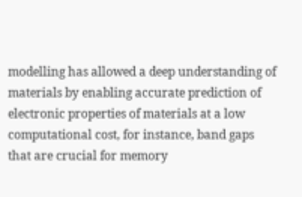modelling has allowed a deep understanding of materials by enabling accurate prediction of electronic properties of materials at a low computational cost, for instance, band gaps that are crucial for memory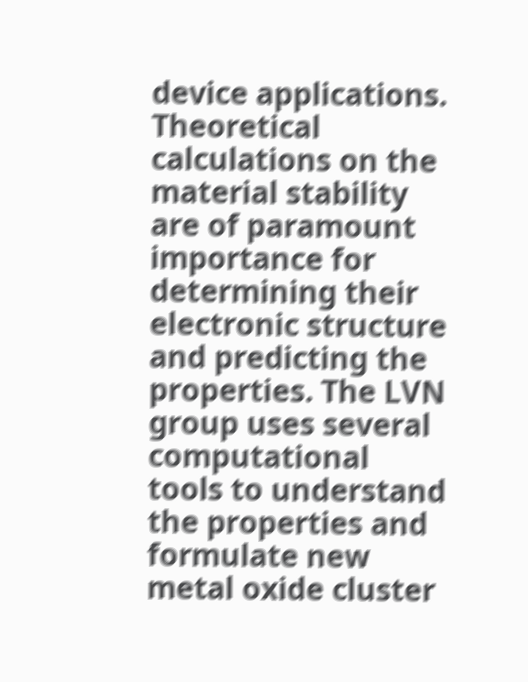device applications. Theoretical calculations on the material stability are of paramount importance for determining their electronic structure and predicting the properties. The LVN group uses several computational tools to understand the properties and formulate new metal oxide cluster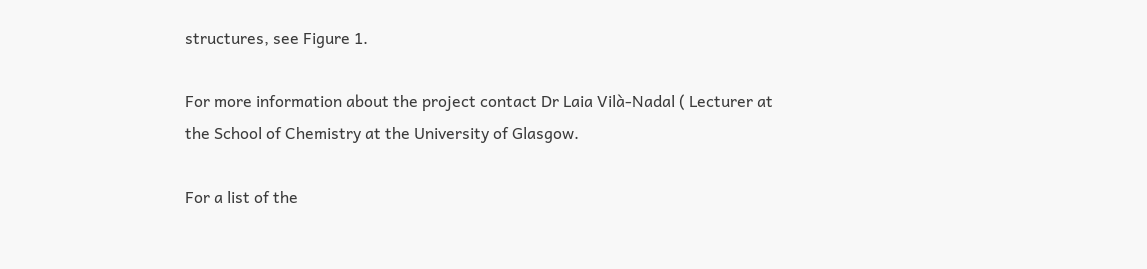structures, see Figure 1.

For more information about the project contact Dr Laia Vilà-Nadal ( Lecturer at the School of Chemistry at the University of Glasgow.

For a list of the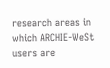research areas in which ARCHIE-WeSt users are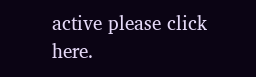active please click here.